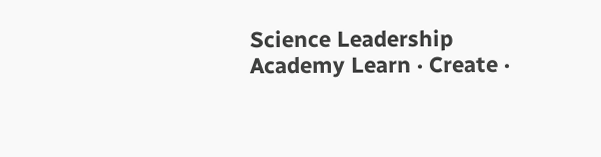Science Leadership Academy Learn · Create ·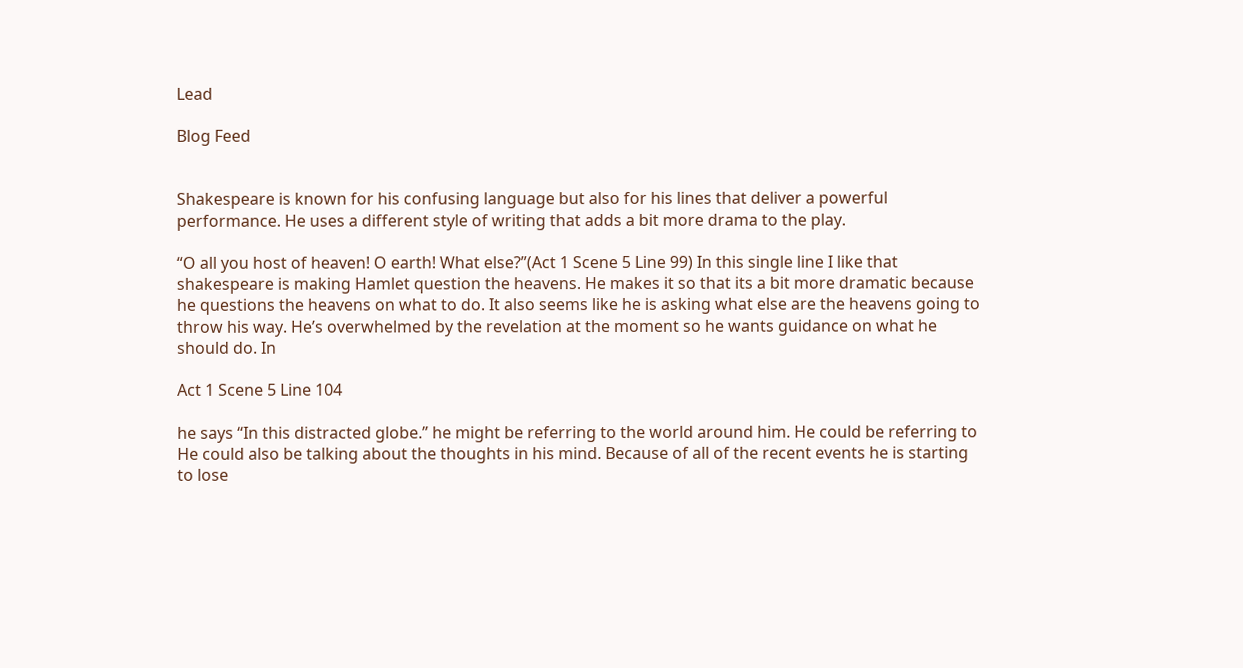Lead

Blog Feed


Shakespeare is known for his confusing language but also for his lines that deliver a powerful performance. He uses a different style of writing that adds a bit more drama to the play.

“O all you host of heaven! O earth! What else?”(Act 1 Scene 5 Line 99) In this single line I like that shakespeare is making Hamlet question the heavens. He makes it so that its a bit more dramatic because he questions the heavens on what to do. It also seems like he is asking what else are the heavens going to throw his way. He’s overwhelmed by the revelation at the moment so he wants guidance on what he should do. In

Act 1 Scene 5 Line 104

he says “In this distracted globe.” he might be referring to the world around him. He could be referring to He could also be talking about the thoughts in his mind. Because of all of the recent events he is starting to lose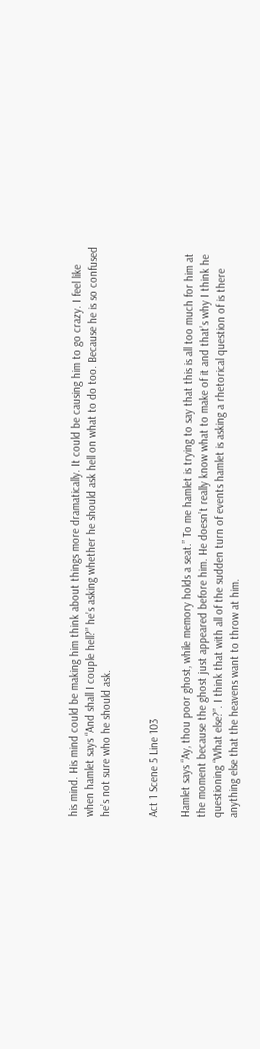his mind. His mind could be making him think about things more dramatically. It could be causing him to go crazy. I feel like when hamlet says “And shall I couple hell?” he’s asking whether he should ask hell on what to do too. Because he is so confused he’s not sure who he should ask.


Act 1 Scene 5 Line 103

Hamlet says “Ay, thou poor ghost, while memory holds a seat.” To me hamlet is trying to say that this is all too much for him at the moment because the ghost just appeared before him. He doesn’t really know what to make of it and that’s why I think he questioning “What else?”. I think that with all of the sudden turn of events hamlet is asking a rhetorical question of is there anything else that the heavens want to throw at him.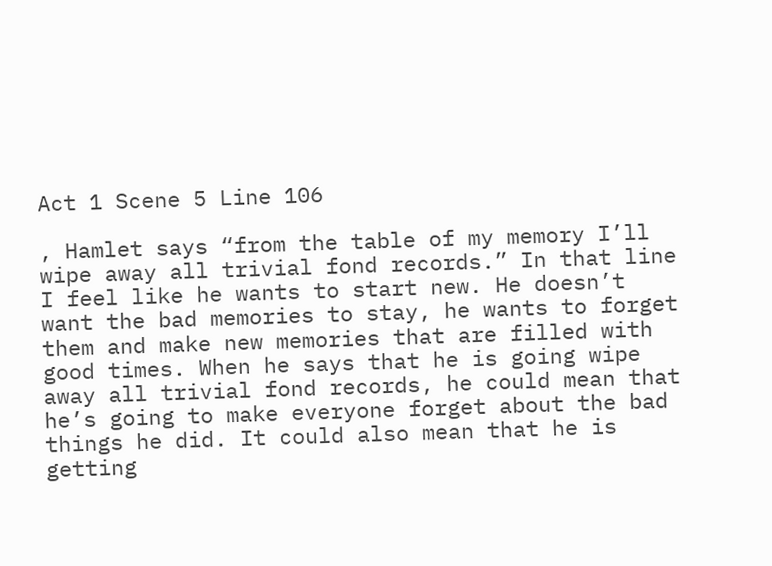Act 1 Scene 5 Line 106

, Hamlet says “from the table of my memory I’ll wipe away all trivial fond records.” In that line I feel like he wants to start new. He doesn’t want the bad memories to stay, he wants to forget them and make new memories that are filled with good times. When he says that he is going wipe away all trivial fond records, he could mean that he’s going to make everyone forget about the bad things he did. It could also mean that he is getting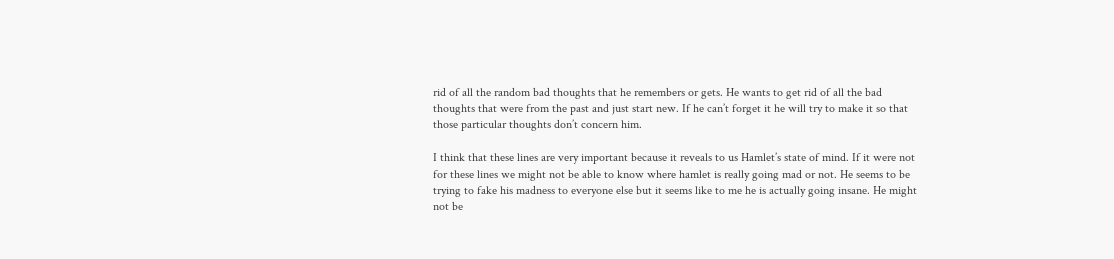rid of all the random bad thoughts that he remembers or gets. He wants to get rid of all the bad thoughts that were from the past and just start new. If he can’t forget it he will try to make it so that those particular thoughts don’t concern him.

I think that these lines are very important because it reveals to us Hamlet’s state of mind. If it were not for these lines we might not be able to know where hamlet is really going mad or not. He seems to be trying to fake his madness to everyone else but it seems like to me he is actually going insane. He might not be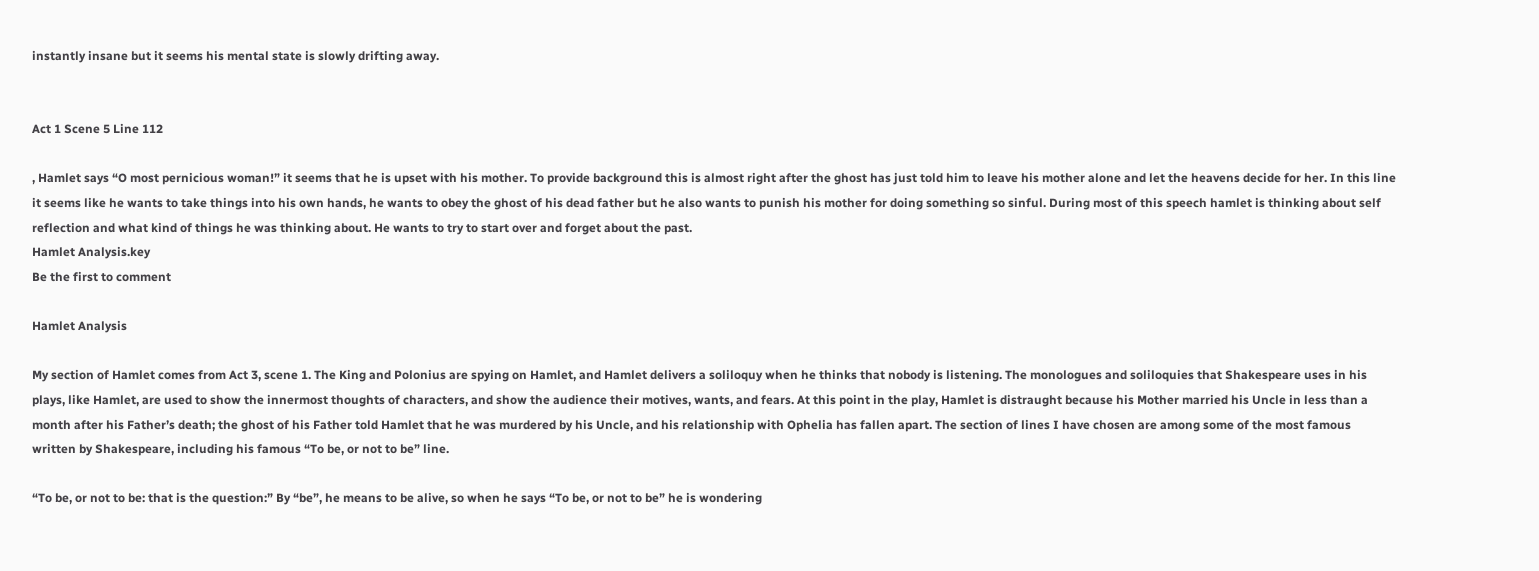instantly insane but it seems his mental state is slowly drifting away.


Act 1 Scene 5 Line 112

, Hamlet says “O most pernicious woman!” it seems that he is upset with his mother. To provide background this is almost right after the ghost has just told him to leave his mother alone and let the heavens decide for her. In this line it seems like he wants to take things into his own hands, he wants to obey the ghost of his dead father but he also wants to punish his mother for doing something so sinful. During most of this speech hamlet is thinking about self reflection and what kind of things he was thinking about. He wants to try to start over and forget about the past.
Hamlet Analysis.key
Be the first to comment

Hamlet Analysis

My section of Hamlet comes from Act 3, scene 1. The King and Polonius are spying on Hamlet, and Hamlet delivers a soliloquy when he thinks that nobody is listening. The monologues and soliloquies that Shakespeare uses in his plays, like Hamlet, are used to show the innermost thoughts of characters, and show the audience their motives, wants, and fears. At this point in the play, Hamlet is distraught because his Mother married his Uncle in less than a month after his Father’s death; the ghost of his Father told Hamlet that he was murdered by his Uncle, and his relationship with Ophelia has fallen apart. The section of lines I have chosen are among some of the most famous written by Shakespeare, including his famous “To be, or not to be” line.

“To be, or not to be: that is the question:” By “be”, he means to be alive, so when he says “To be, or not to be” he is wondering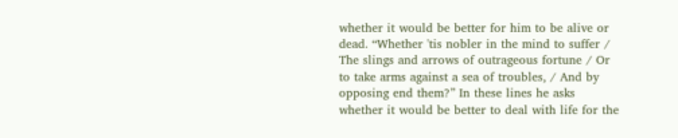whether it would be better for him to be alive or dead. “Whether 'tis nobler in the mind to suffer / The slings and arrows of outrageous fortune / Or to take arms against a sea of troubles, / And by opposing end them?” In these lines he asks whether it would be better to deal with life for the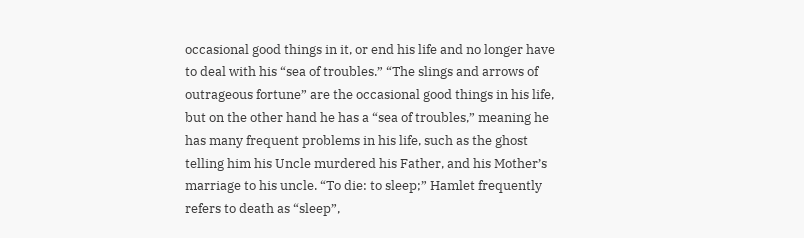occasional good things in it, or end his life and no longer have to deal with his “sea of troubles.” “The slings and arrows of outrageous fortune” are the occasional good things in his life, but on the other hand he has a “sea of troubles,” meaning he has many frequent problems in his life, such as the ghost telling him his Uncle murdered his Father, and his Mother’s marriage to his uncle. “To die: to sleep;” Hamlet frequently refers to death as “sleep”,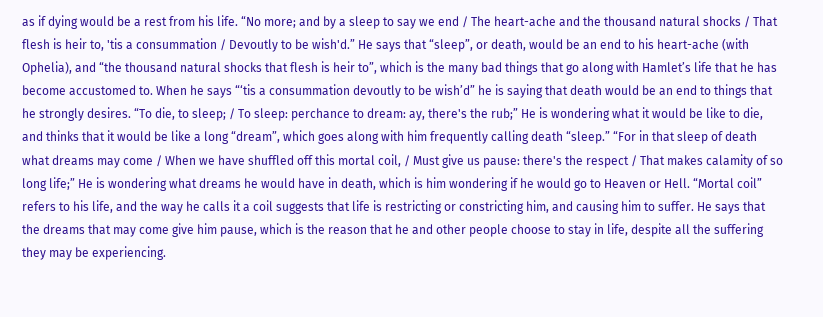as if dying would be a rest from his life. “No more; and by a sleep to say we end / The heart-ache and the thousand natural shocks / That flesh is heir to, 'tis a consummation / Devoutly to be wish'd.” He says that “sleep”, or death, would be an end to his heart-ache (with Ophelia), and “the thousand natural shocks that flesh is heir to”, which is the many bad things that go along with Hamlet’s life that he has become accustomed to. When he says “‘tis a consummation devoutly to be wish’d” he is saying that death would be an end to things that he strongly desires. “To die, to sleep; / To sleep: perchance to dream: ay, there's the rub;” He is wondering what it would be like to die, and thinks that it would be like a long “dream”, which goes along with him frequently calling death “sleep.” “For in that sleep of death what dreams may come / When we have shuffled off this mortal coil, / Must give us pause: there's the respect / That makes calamity of so long life;” He is wondering what dreams he would have in death, which is him wondering if he would go to Heaven or Hell. “Mortal coil” refers to his life, and the way he calls it a coil suggests that life is restricting or constricting him, and causing him to suffer. He says that the dreams that may come give him pause, which is the reason that he and other people choose to stay in life, despite all the suffering they may be experiencing.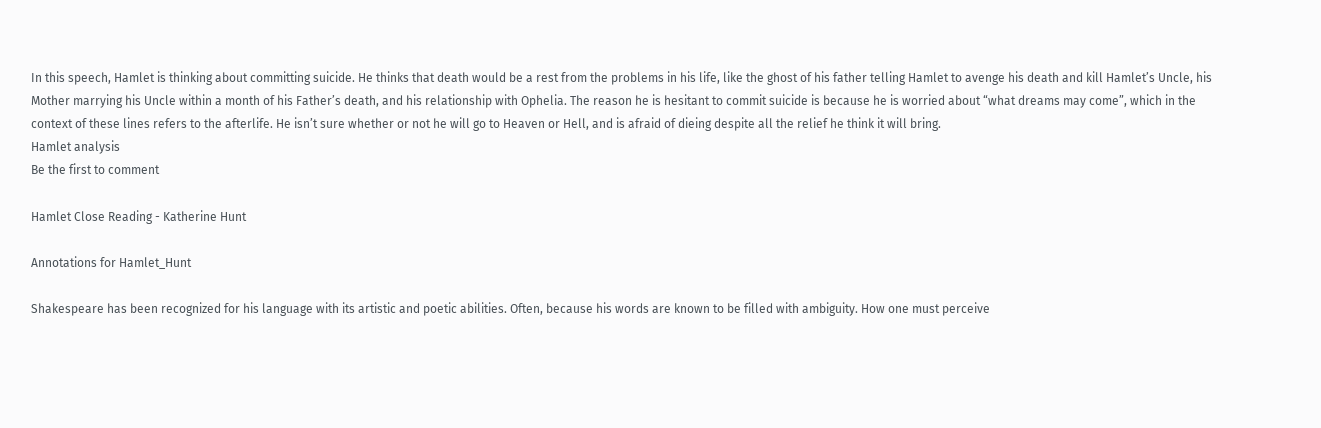In this speech, Hamlet is thinking about committing suicide. He thinks that death would be a rest from the problems in his life, like the ghost of his father telling Hamlet to avenge his death and kill Hamlet’s Uncle, his Mother marrying his Uncle within a month of his Father’s death, and his relationship with Ophelia. The reason he is hesitant to commit suicide is because he is worried about “what dreams may come”, which in the context of these lines refers to the afterlife. He isn’t sure whether or not he will go to Heaven or Hell, and is afraid of dieing despite all the relief he think it will bring.
Hamlet analysis
Be the first to comment

Hamlet Close Reading - Katherine Hunt

Annotations for Hamlet_Hunt

Shakespeare has been recognized for his language with its artistic and poetic abilities. Often, because his words are known to be filled with ambiguity. How one must perceive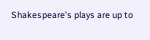Shakespeare’s plays are up to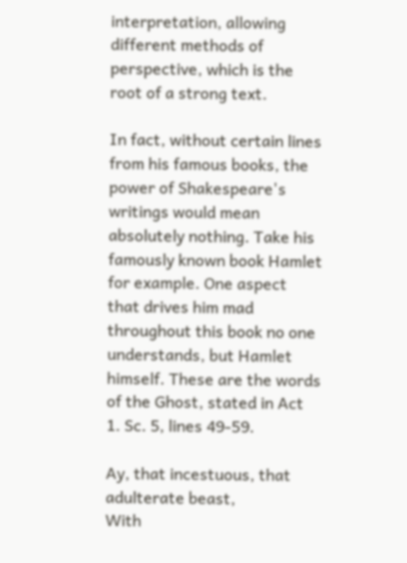interpretation, allowing different methods of perspective, which is the root of a strong text.

In fact, without certain lines from his famous books, the power of Shakespeare's writings would mean absolutely nothing. Take his famously known book Hamlet for example. One aspect that drives him mad throughout this book no one understands, but Hamlet himself. These are the words of the Ghost, stated in Act 1. Sc. 5, lines 49-59.

Ay, that incestuous, that adulterate beast,
With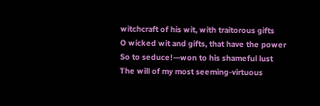witchcraft of his wit, with traitorous gifts
O wicked wit and gifts, that have the power
So to seduce!—won to his shameful lust
The will of my most seeming-virtuous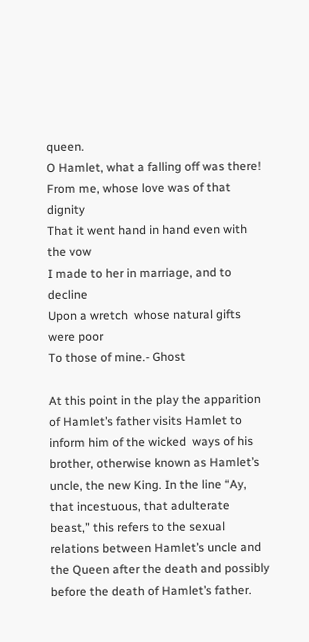queen.
O Hamlet, what a falling off was there!
From me, whose love was of that dignity
That it went hand in hand even with the vow
I made to her in marriage, and to decline
Upon a wretch  whose natural gifts were poor
To those of mine.- Ghost

At this point in the play the apparition of Hamlet’s father visits Hamlet to inform him of the wicked  ways of his brother, otherwise known as Hamlet’s uncle, the new King. In the line “Ay, that incestuous, that adulterate beast,” this refers to the sexual relations between Hamlet’s uncle and the Queen after the death and possibly before the death of Hamlet’s father.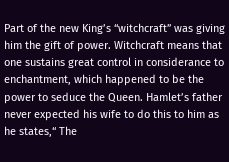Part of the new King’s “witchcraft” was giving him the gift of power. Witchcraft means that one sustains great control in considerance to enchantment, which happened to be the power to seduce the Queen. Hamlet’s father never expected his wife to do this to him as he states,“ The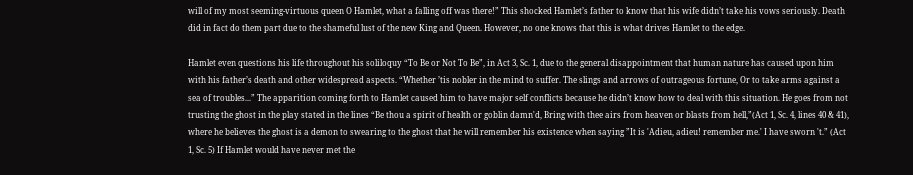will of my most seeming-virtuous queen O Hamlet, what a falling off was there!” This shocked Hamlet’s father to know that his wife didn’t take his vows seriously. Death did in fact do them part due to the shameful lust of the new King and Queen. However, no one knows that this is what drives Hamlet to the edge.

Hamlet even questions his life throughout his soliloquy “To Be or Not To Be”, in Act 3, Sc. 1, due to the general disappointment that human nature has caused upon him with his father’s death and other widespread aspects. “Whether ’tis nobler in the mind to suffer. The slings and arrows of outrageous fortune, Or to take arms against a sea of troubles...” The apparition coming forth to Hamlet caused him to have major self conflicts because he didn’t know how to deal with this situation. He goes from not trusting the ghost in the play stated in the lines “Be thou a spirit of health or goblin damn'd, Bring with thee airs from heaven or blasts from hell,”(Act 1, Sc. 4, lines 40 & 41), where he believes the ghost is a demon to swearing to the ghost that he will remember his existence when saying ”It is 'Adieu, adieu! remember me.' I have sworn 't.” (Act 1, Sc. 5) If Hamlet would have never met the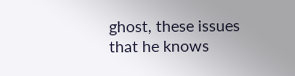ghost, these issues that he knows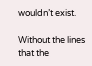wouldn’t exist.

Without the lines that the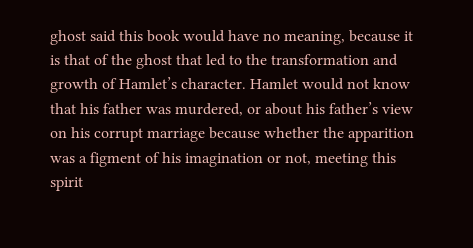ghost said this book would have no meaning, because it is that of the ghost that led to the transformation and growth of Hamlet’s character. Hamlet would not know that his father was murdered, or about his father’s view on his corrupt marriage because whether the apparition was a figment of his imagination or not, meeting this spirit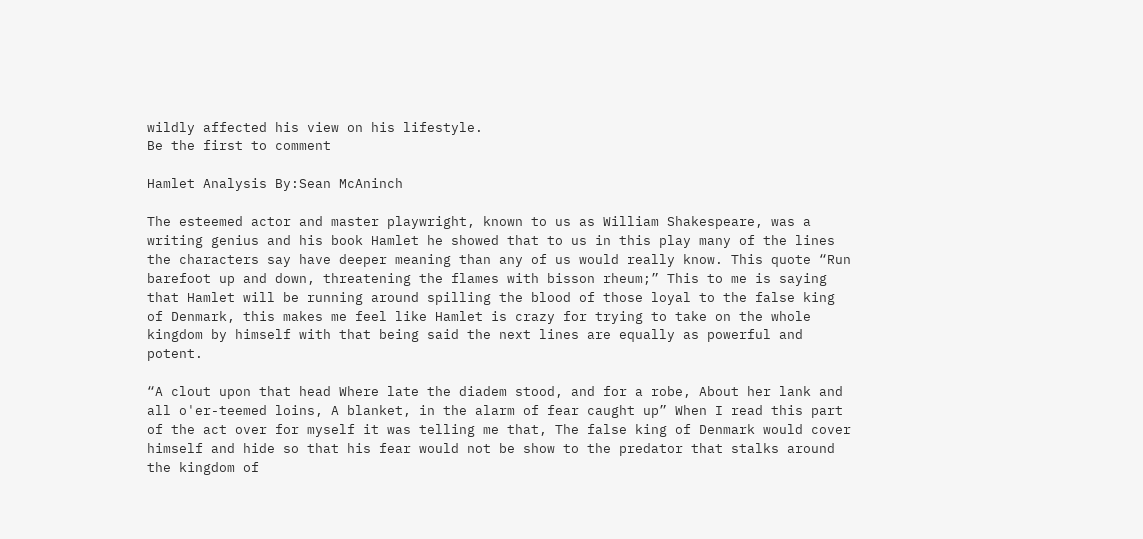wildly affected his view on his lifestyle.
Be the first to comment

Hamlet Analysis By:Sean McAninch

The esteemed actor and master playwright, known to us as William Shakespeare, was a writing genius and his book Hamlet he showed that to us in this play many of the lines the characters say have deeper meaning than any of us would really know. This quote “Run barefoot up and down, threatening the flames with bisson rheum;” This to me is saying that Hamlet will be running around spilling the blood of those loyal to the false king of Denmark, this makes me feel like Hamlet is crazy for trying to take on the whole kingdom by himself with that being said the next lines are equally as powerful and potent.

“A clout upon that head Where late the diadem stood, and for a robe, About her lank and all o'er-teemed loins, A blanket, in the alarm of fear caught up” When I read this part of the act over for myself it was telling me that, The false king of Denmark would cover himself and hide so that his fear would not be show to the predator that stalks around the kingdom of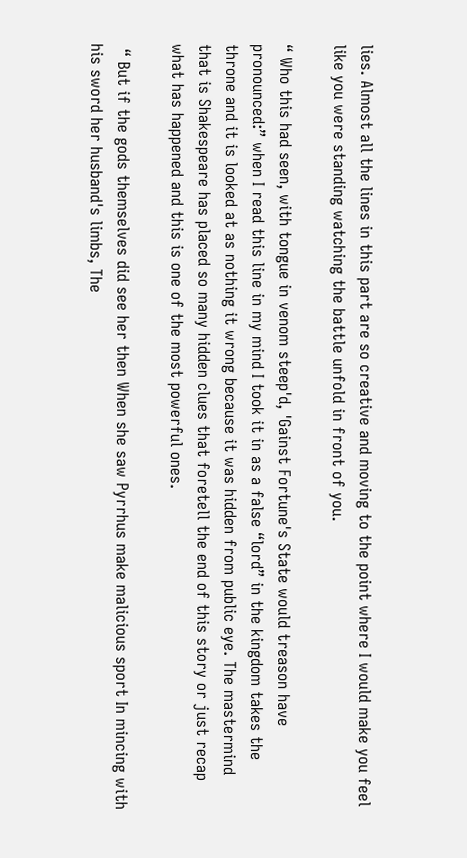lies. Almost all the lines in this part are so creative and moving to the point where I would make you feel like you were standing watching the battle unfold in front of you.

“ Who this had seen, with tongue in venom steep'd, 'Gainst Fortune's State would treason have pronounced:” when I read this line in my mind I took it in as a false “lord” in the kingdom takes the throne and it is looked at as nothing it wrong because it was hidden from public eye. The mastermind that is Shakespeare has placed so many hidden clues that foretell the end of this story or just recap what has happened and this is one of the most powerful ones.

 “ But if the gods themselves did see her then When she saw Pyrrhus make malicious sport In mincing with his sword her husband's limbs, The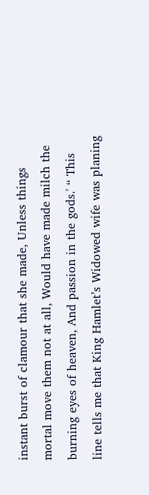instant burst of clamour that she made, Unless things mortal move them not at all, Would have made milch the burning eyes of heaven, And passion in the gods.' “ This line tells me that King Hamlet’s Widowed wife was planing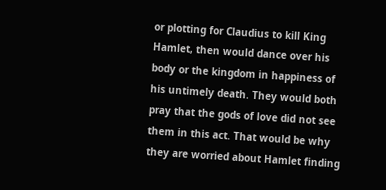or plotting for Claudius to kill King Hamlet, then would dance over his body or the kingdom in happiness of his untimely death. They would both pray that the gods of love did not see them in this act. That would be why they are worried about Hamlet finding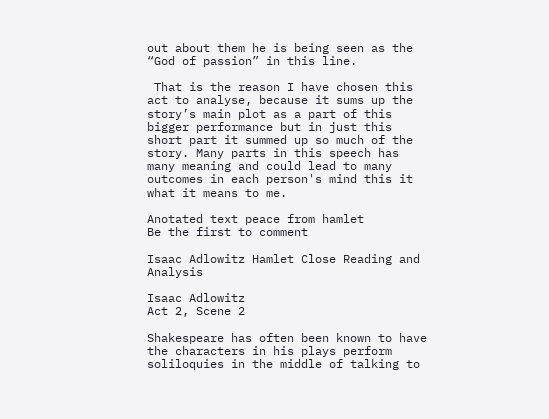out about them he is being seen as the “God of passion” in this line.

 That is the reason I have chosen this act to analyse, because it sums up the story’s main plot as a part of this bigger performance but in just this short part it summed up so much of the story. Many parts in this speech has many meaning and could lead to many outcomes in each person's mind this it what it means to me.

Anotated text peace from hamlet
Be the first to comment

Isaac Adlowitz Hamlet Close Reading and Analysis

Isaac Adlowitz
Act 2, Scene 2

Shakespeare has often been known to have the characters in his plays perform soliloquies in the middle of talking to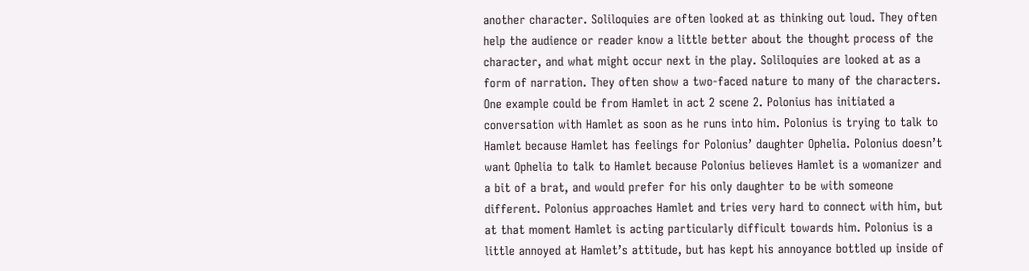another character. Soliloquies are often looked at as thinking out loud. They often help the audience or reader know a little better about the thought process of the character, and what might occur next in the play. Soliloquies are looked at as a form of narration. They often show a two-faced nature to many of the characters. One example could be from Hamlet in act 2 scene 2. Polonius has initiated a conversation with Hamlet as soon as he runs into him. Polonius is trying to talk to Hamlet because Hamlet has feelings for Polonius’ daughter Ophelia. Polonius doesn’t want Ophelia to talk to Hamlet because Polonius believes Hamlet is a womanizer and a bit of a brat, and would prefer for his only daughter to be with someone different. Polonius approaches Hamlet and tries very hard to connect with him, but at that moment Hamlet is acting particularly difficult towards him. Polonius is a little annoyed at Hamlet’s attitude, but has kept his annoyance bottled up inside of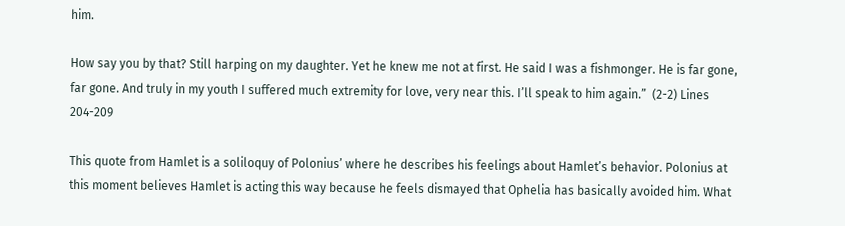him.

How say you by that? Still harping on my daughter. Yet he knew me not at first. He said I was a fishmonger. He is far gone, far gone. And truly in my youth I suffered much extremity for love, very near this. I’ll speak to him again.”  (2-2) Lines 204-209

This quote from Hamlet is a soliloquy of Polonius’ where he describes his feelings about Hamlet’s behavior. Polonius at this moment believes Hamlet is acting this way because he feels dismayed that Ophelia has basically avoided him. What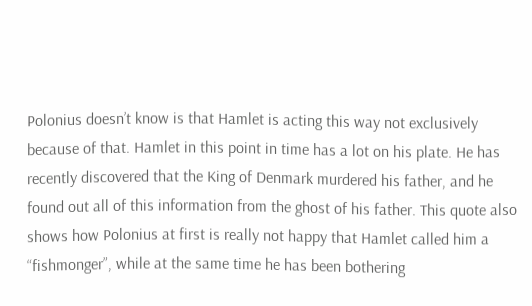Polonius doesn’t know is that Hamlet is acting this way not exclusively because of that. Hamlet in this point in time has a lot on his plate. He has recently discovered that the King of Denmark murdered his father, and he found out all of this information from the ghost of his father. This quote also shows how Polonius at first is really not happy that Hamlet called him a “fishmonger”, while at the same time he has been bothering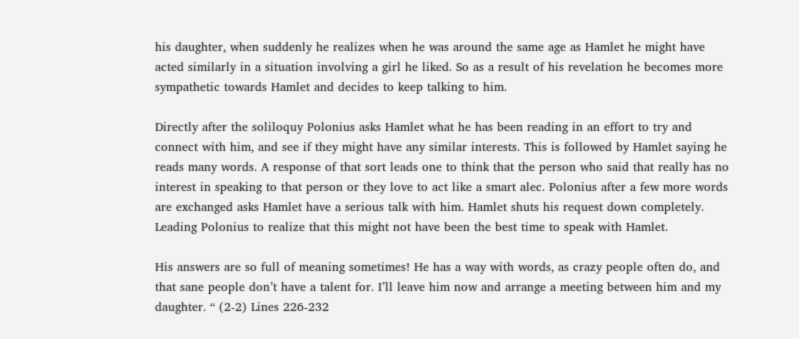his daughter, when suddenly he realizes when he was around the same age as Hamlet he might have acted similarly in a situation involving a girl he liked. So as a result of his revelation he becomes more sympathetic towards Hamlet and decides to keep talking to him.

Directly after the soliloquy Polonius asks Hamlet what he has been reading in an effort to try and connect with him, and see if they might have any similar interests. This is followed by Hamlet saying he reads many words. A response of that sort leads one to think that the person who said that really has no interest in speaking to that person or they love to act like a smart alec. Polonius after a few more words are exchanged asks Hamlet have a serious talk with him. Hamlet shuts his request down completely. Leading Polonius to realize that this might not have been the best time to speak with Hamlet.

His answers are so full of meaning sometimes! He has a way with words, as crazy people often do, and that sane people don’t have a talent for. I’ll leave him now and arrange a meeting between him and my daughter. “ (2-2) Lines 226-232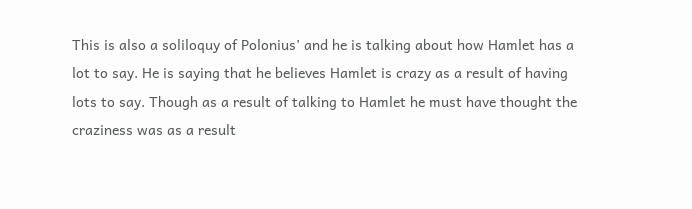This is also a soliloquy of Polonius’ and he is talking about how Hamlet has a lot to say. He is saying that he believes Hamlet is crazy as a result of having lots to say. Though as a result of talking to Hamlet he must have thought the craziness was as a result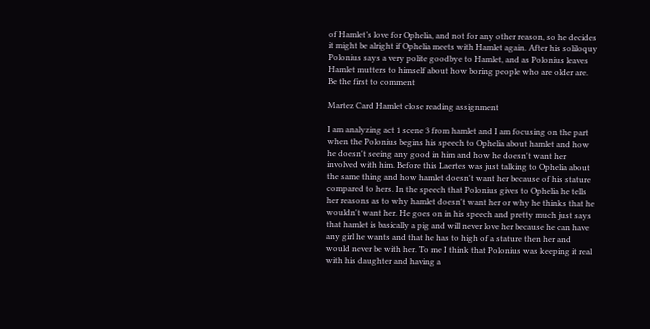of Hamlet’s love for Ophelia, and not for any other reason, so he decides it might be alright if Ophelia meets with Hamlet again. After his soliloquy Polonius says a very polite goodbye to Hamlet, and as Polonius leaves Hamlet mutters to himself about how boring people who are older are.
Be the first to comment

Martez Card Hamlet close reading assignment

I am analyzing act 1 scene 3 from hamlet and I am focusing on the part when the Polonius begins his speech to Ophelia about hamlet and how he doesn't seeing any good in him and how he doesn't want her involved with him. Before this Laertes was just talking to Ophelia about the same thing and how hamlet doesn't want her because of his stature compared to hers. In the speech that Polonius gives to Ophelia he tells her reasons as to why hamlet doesn't want her or why he thinks that he wouldn't want her. He goes on in his speech and pretty much just says that hamlet is basically a pig and will never love her because he can have any girl he wants and that he has to high of a stature then her and would never be with her. To me I think that Polonius was keeping it real with his daughter and having a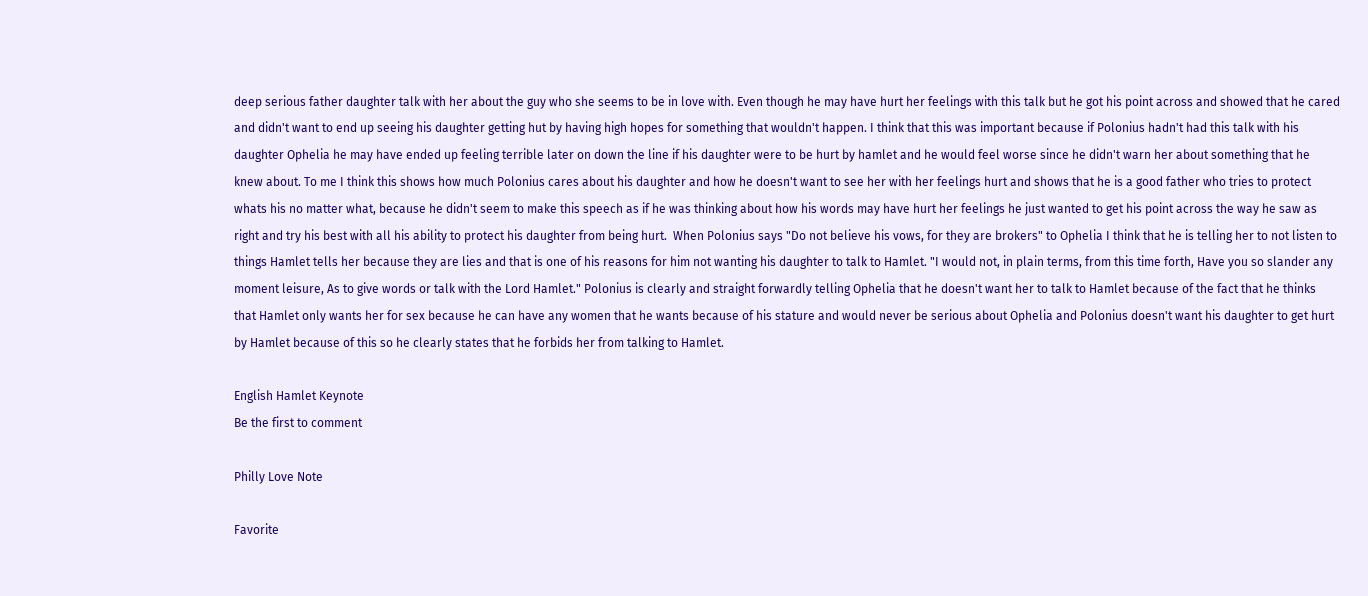deep serious father daughter talk with her about the guy who she seems to be in love with. Even though he may have hurt her feelings with this talk but he got his point across and showed that he cared and didn't want to end up seeing his daughter getting hut by having high hopes for something that wouldn't happen. I think that this was important because if Polonius hadn't had this talk with his daughter Ophelia he may have ended up feeling terrible later on down the line if his daughter were to be hurt by hamlet and he would feel worse since he didn't warn her about something that he knew about. To me I think this shows how much Polonius cares about his daughter and how he doesn't want to see her with her feelings hurt and shows that he is a good father who tries to protect whats his no matter what, because he didn't seem to make this speech as if he was thinking about how his words may have hurt her feelings he just wanted to get his point across the way he saw as right and try his best with all his ability to protect his daughter from being hurt.  When Polonius says "Do not believe his vows, for they are brokers" to Ophelia I think that he is telling her to not listen to things Hamlet tells her because they are lies and that is one of his reasons for him not wanting his daughter to talk to Hamlet. "I would not, in plain terms, from this time forth, Have you so slander any moment leisure, As to give words or talk with the Lord Hamlet." Polonius is clearly and straight forwardly telling Ophelia that he doesn't want her to talk to Hamlet because of the fact that he thinks that Hamlet only wants her for sex because he can have any women that he wants because of his stature and would never be serious about Ophelia and Polonius doesn't want his daughter to get hurt by Hamlet because of this so he clearly states that he forbids her from talking to Hamlet.

English Hamlet Keynote
Be the first to comment

Philly Love Note

Favorite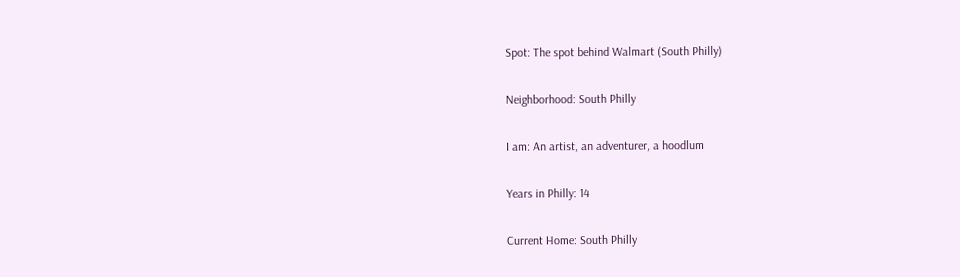Spot: The spot behind Walmart (South Philly)

Neighborhood: South Philly

I am: An artist, an adventurer, a hoodlum

Years in Philly: 14

Current Home: South Philly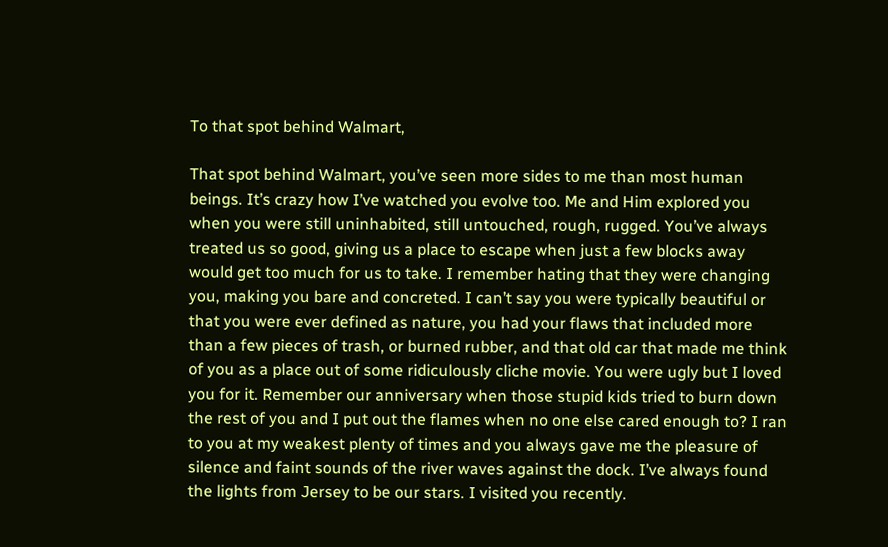To that spot behind Walmart,

That spot behind Walmart, you’ve seen more sides to me than most human beings. It’s crazy how I’ve watched you evolve too. Me and Him explored you when you were still uninhabited, still untouched, rough, rugged. You’ve always treated us so good, giving us a place to escape when just a few blocks away would get too much for us to take. I remember hating that they were changing you, making you bare and concreted. I can’t say you were typically beautiful or that you were ever defined as nature, you had your flaws that included more than a few pieces of trash, or burned rubber, and that old car that made me think of you as a place out of some ridiculously cliche movie. You were ugly but I loved you for it. Remember our anniversary when those stupid kids tried to burn down the rest of you and I put out the flames when no one else cared enough to? I ran to you at my weakest plenty of times and you always gave me the pleasure of silence and faint sounds of the river waves against the dock. I’ve always found the lights from Jersey to be our stars. I visited you recently.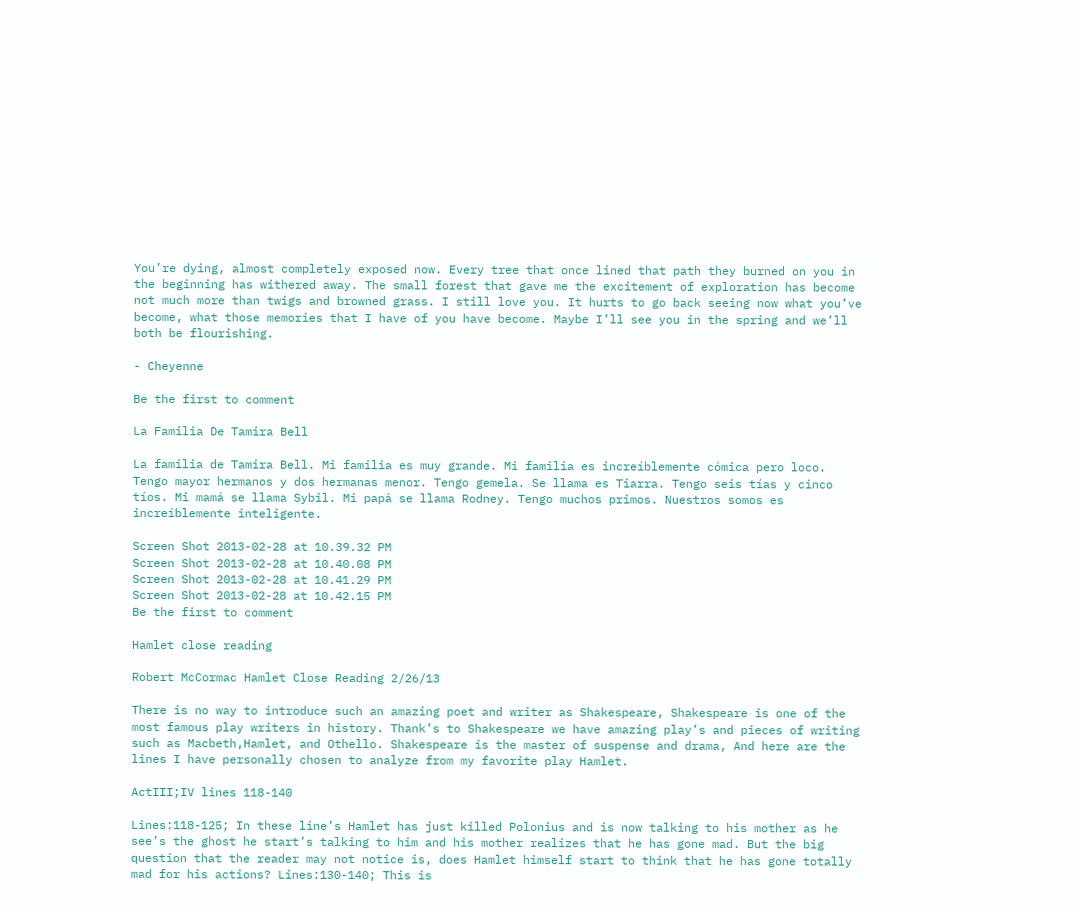You’re dying, almost completely exposed now. Every tree that once lined that path they burned on you in the beginning has withered away. The small forest that gave me the excitement of exploration has become not much more than twigs and browned grass. I still love you. It hurts to go back seeing now what you’ve become, what those memories that I have of you have become. Maybe I’ll see you in the spring and we’ll both be flourishing.

- Cheyenne

Be the first to comment

La Familia De Tamira Bell

La familia de Tamira Bell. Mi familia es muy grande. Mi familia es increíblemente cómica pero loco. Tengo mayor hermanos y dos hermanas menor. Tengo gemela. Se llama es Tiarra. Tengo seis tías y cinco tíos. Mi mamá se llama Sybil. Mi papá se llama Rodney. Tengo muchos primos. Nuestros somos es increíblemente inteligente.

Screen Shot 2013-02-28 at 10.39.32 PM
Screen Shot 2013-02-28 at 10.40.08 PM
Screen Shot 2013-02-28 at 10.41.29 PM
Screen Shot 2013-02-28 at 10.42.15 PM
Be the first to comment

Hamlet close reading

Robert McCormac Hamlet Close Reading 2/26/13

There is no way to introduce such an amazing poet and writer as Shakespeare, Shakespeare is one of the most famous play writers in history. Thank’s to Shakespeare we have amazing play’s and pieces of writing such as Macbeth,Hamlet, and Othello. Shakespeare is the master of suspense and drama, And here are the lines I have personally chosen to analyze from my favorite play Hamlet.

ActIII;IV lines 118-140

Lines:118-125; In these line’s Hamlet has just killed Polonius and is now talking to his mother as he see’s the ghost he start’s talking to him and his mother realizes that he has gone mad. But the big question that the reader may not notice is, does Hamlet himself start to think that he has gone totally mad for his actions? Lines:130-140; This is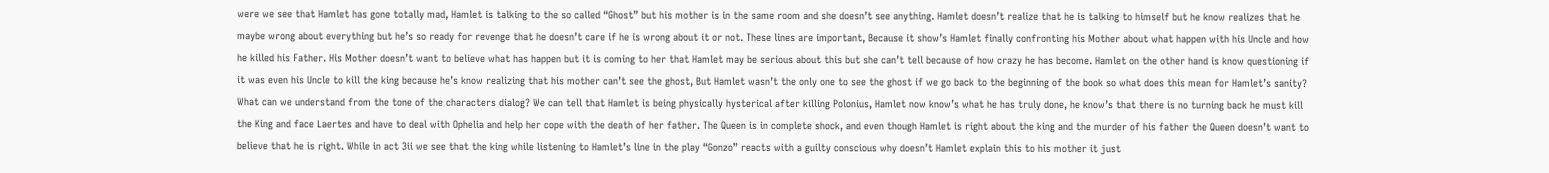were we see that Hamlet has gone totally mad, Hamlet is talking to the so called “Ghost” but his mother is in the same room and she doesn’t see anything. Hamlet doesn’t realize that he is talking to himself but he know realizes that he maybe wrong about everything but he’s so ready for revenge that he doesn’t care if he is wrong about it or not. These lines are important, Because it show’s Hamlet finally confronting his Mother about what happen with his Uncle and how he killed his Father. His Mother doesn’t want to believe what has happen but it is coming to her that Hamlet may be serious about this but she can’t tell because of how crazy he has become. Hamlet on the other hand is know questioning if it was even his Uncle to kill the king because he’s know realizing that his mother can’t see the ghost, But Hamlet wasn’t the only one to see the ghost if we go back to the beginning of the book so what does this mean for Hamlet’s sanity? What can we understand from the tone of the characters dialog? We can tell that Hamlet is being physically hysterical after killing Polonius, Hamlet now know’s what he has truly done, he know’s that there is no turning back he must kill the King and face Laertes and have to deal with Ophelia and help her cope with the death of her father. The Queen is in complete shock, and even though Hamlet is right about the king and the murder of his father the Queen doesn’t want to believe that he is right. While in act 3ii we see that the king while listening to Hamlet’s line in the play “Gonzo” reacts with a guilty conscious why doesn’t Hamlet explain this to his mother it just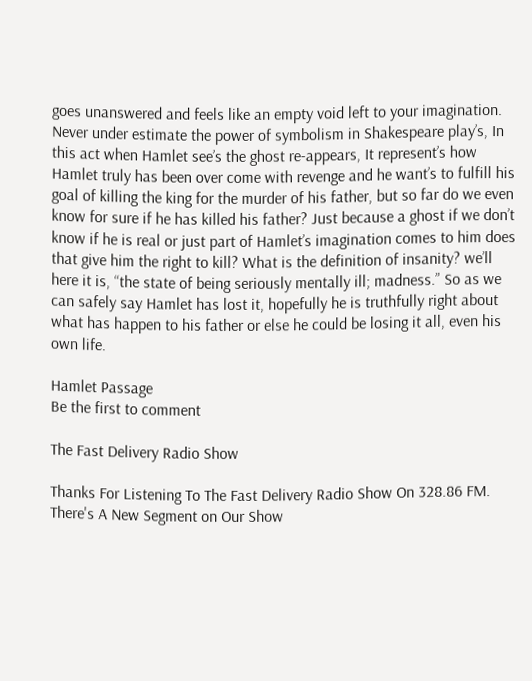goes unanswered and feels like an empty void left to your imagination. Never under estimate the power of symbolism in Shakespeare play’s, In this act when Hamlet see’s the ghost re-appears, It represent’s how Hamlet truly has been over come with revenge and he want’s to fulfill his goal of killing the king for the murder of his father, but so far do we even know for sure if he has killed his father? Just because a ghost if we don’t know if he is real or just part of Hamlet’s imagination comes to him does that give him the right to kill? What is the definition of insanity? we’ll here it is, “the state of being seriously mentally ill; madness.” So as we can safely say Hamlet has lost it, hopefully he is truthfully right about what has happen to his father or else he could be losing it all, even his own life.

Hamlet Passage
Be the first to comment

The Fast Delivery Radio Show

Thanks For Listening To The Fast Delivery Radio Show On 328.86 FM. There's A New Segment on Our Show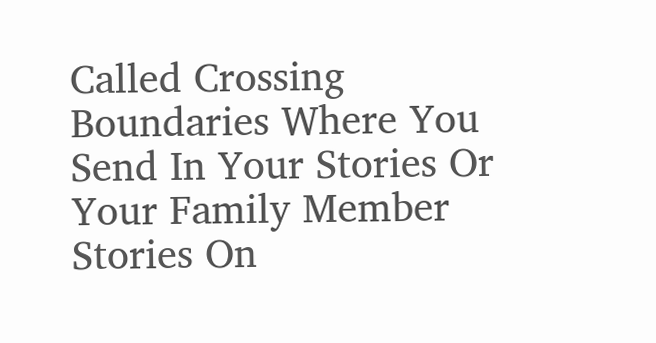Called Crossing Boundaries Where You Send In Your Stories Or Your Family Member Stories On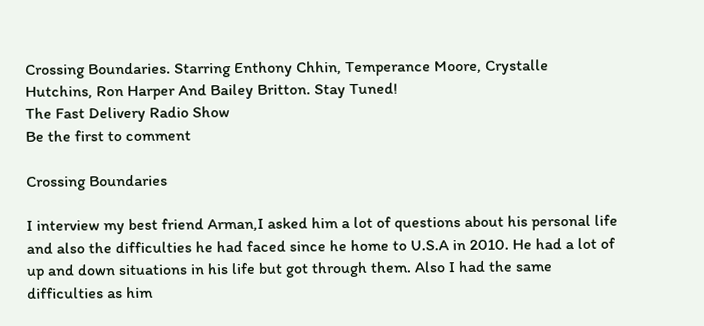Crossing Boundaries. Starring Enthony Chhin, Temperance Moore, Crystalle Hutchins, Ron Harper And Bailey Britton. Stay Tuned!
The Fast Delivery Radio Show
Be the first to comment

Crossing Boundaries

I interview my best friend Arman,I asked him a lot of questions about his personal life and also the difficulties he had faced since he home to U.S.A in 2010. He had a lot of up and down situations in his life but got through them. Also I had the same difficulties as him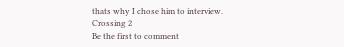thats why I chose him to interview.
Crossing 2
Be the first to comment